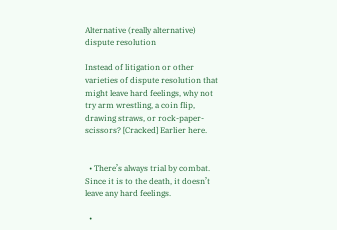Alternative (really alternative) dispute resolution

Instead of litigation or other varieties of dispute resolution that might leave hard feelings, why not try arm wrestling, a coin flip, drawing straws, or rock-paper-scissors? [Cracked] Earlier here.


  • There’s always trial by combat. Since it is to the death, it doesn’t leave any hard feelings.

  •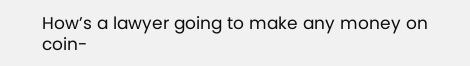How’s a lawyer going to make any money on coin-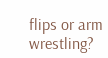flips or arm wrestling?